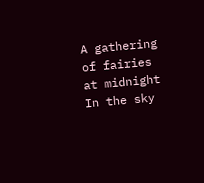A gathering of fairies at midnight
In the sky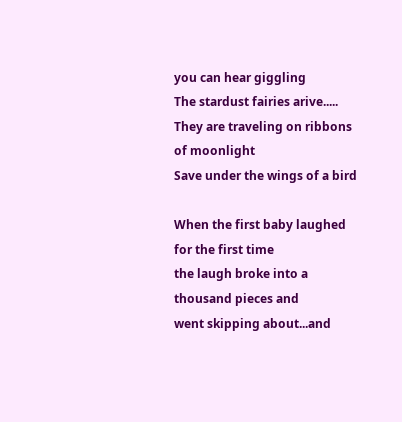you can hear giggling
The stardust fairies arive.....
They are traveling on ribbons of moonlight
Save under the wings of a bird

When the first baby laughed for the first time
the laugh broke into a thousand pieces and
went skipping about...and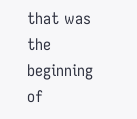that was the beginning of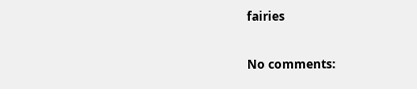fairies

No comments: